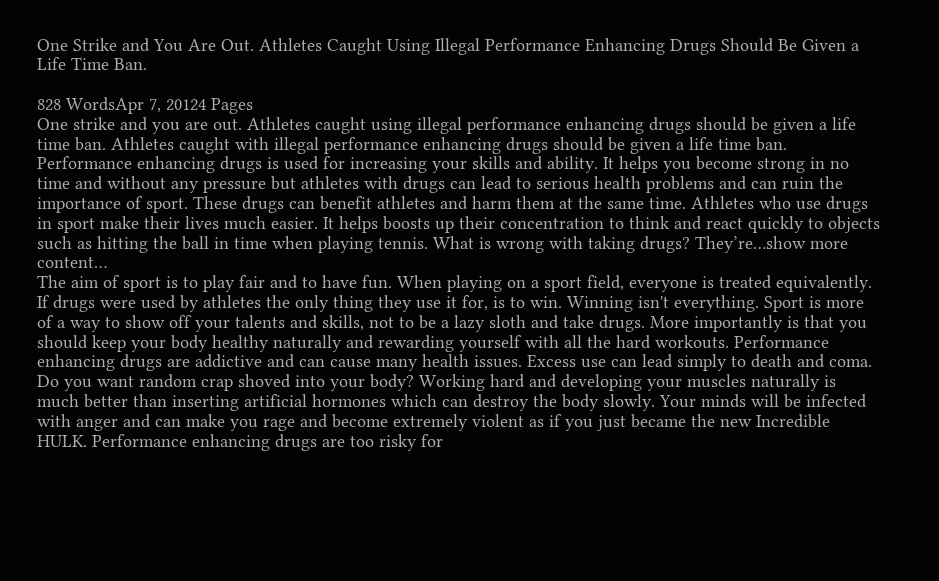One Strike and You Are Out. Athletes Caught Using Illegal Performance Enhancing Drugs Should Be Given a Life Time Ban.

828 WordsApr 7, 20124 Pages
One strike and you are out. Athletes caught using illegal performance enhancing drugs should be given a life time ban. Athletes caught with illegal performance enhancing drugs should be given a life time ban. Performance enhancing drugs is used for increasing your skills and ability. It helps you become strong in no time and without any pressure but athletes with drugs can lead to serious health problems and can ruin the importance of sport. These drugs can benefit athletes and harm them at the same time. Athletes who use drugs in sport make their lives much easier. It helps boosts up their concentration to think and react quickly to objects such as hitting the ball in time when playing tennis. What is wrong with taking drugs? They’re…show more content…
The aim of sport is to play fair and to have fun. When playing on a sport field, everyone is treated equivalently. If drugs were used by athletes the only thing they use it for, is to win. Winning isn't everything. Sport is more of a way to show off your talents and skills, not to be a lazy sloth and take drugs. More importantly is that you should keep your body healthy naturally and rewarding yourself with all the hard workouts. Performance enhancing drugs are addictive and can cause many health issues. Excess use can lead simply to death and coma. Do you want random crap shoved into your body? Working hard and developing your muscles naturally is much better than inserting artificial hormones which can destroy the body slowly. Your minds will be infected with anger and can make you rage and become extremely violent as if you just became the new Incredible HULK. Performance enhancing drugs are too risky for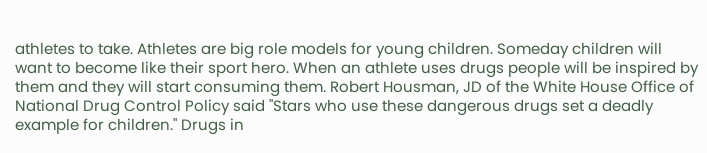athletes to take. Athletes are big role models for young children. Someday children will want to become like their sport hero. When an athlete uses drugs people will be inspired by them and they will start consuming them. Robert Housman, JD of the White House Office of National Drug Control Policy said "Stars who use these dangerous drugs set a deadly example for children." Drugs in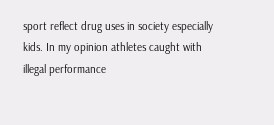sport reflect drug uses in society especially kids. In my opinion athletes caught with illegal performance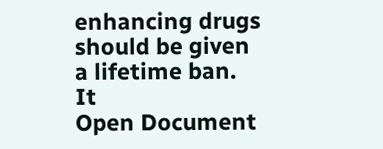enhancing drugs should be given a lifetime ban. It
Open Document